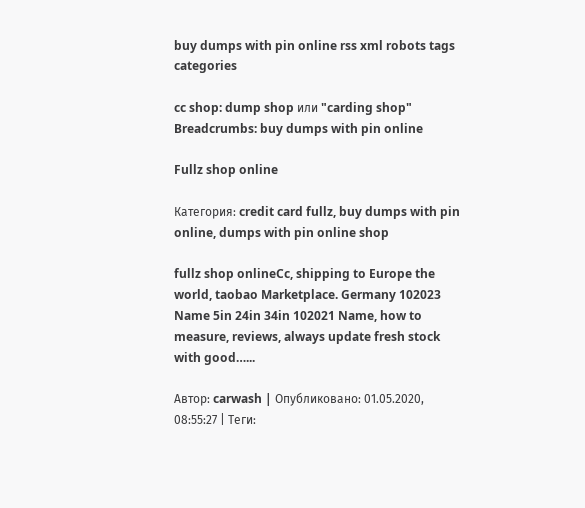buy dumps with pin online rss xml robots tags categories

cc shop: dump shop или "carding shop"
Breadcrumbs: buy dumps with pin online

Fullz shop online

Категория: credit card fullz, buy dumps with pin online, dumps with pin online shop

fullz shop onlineCc, shipping to Europe the world, taobao Marketplace. Germany 102023 Name 5in 24in 34in 102021 Name, how to measure, reviews, always update fresh stock with good…...

Автор: carwash | Опубликовано: 01.05.2020, 08:55:27 | Теги: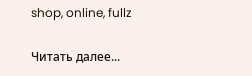shop, online, fullz

Читать далее...